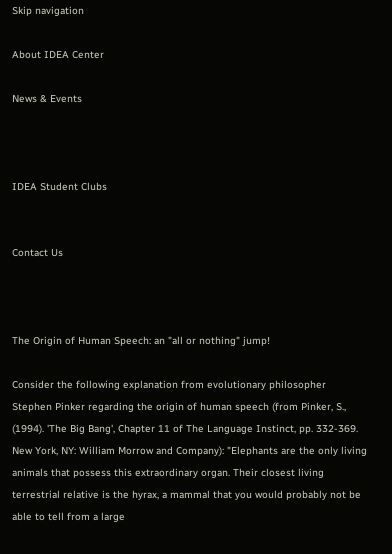Skip navigation

About IDEA Center

News & Events



IDEA Student Clubs


Contact Us



The Origin of Human Speech: an "all or nothing" jump!

Consider the following explanation from evolutionary philosopher Stephen Pinker regarding the origin of human speech (from Pinker, S., (1994). 'The Big Bang', Chapter 11 of The Language Instinct, pp. 332-369. New York, NY: William Morrow and Company): "Elephants are the only living animals that possess this extraordinary organ. Their closest living terrestrial relative is the hyrax, a mammal that you would probably not be able to tell from a large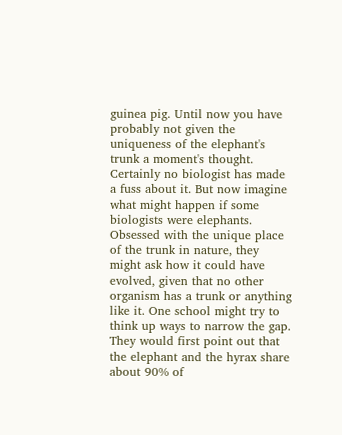guinea pig. Until now you have probably not given the uniqueness of the elephant's trunk a moment's thought. Certainly no biologist has made a fuss about it. But now imagine what might happen if some biologists were elephants. Obsessed with the unique place of the trunk in nature, they might ask how it could have evolved, given that no other organism has a trunk or anything like it. One school might try to think up ways to narrow the gap. They would first point out that the elephant and the hyrax share about 90% of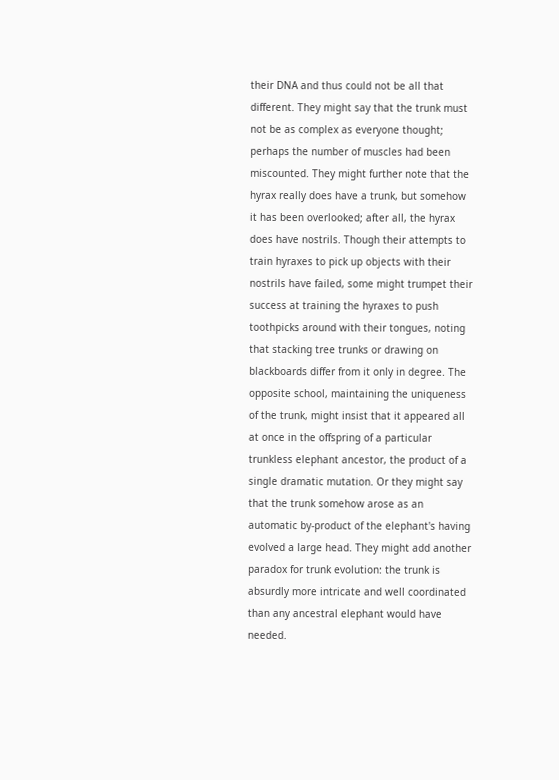their DNA and thus could not be all that different. They might say that the trunk must not be as complex as everyone thought; perhaps the number of muscles had been miscounted. They might further note that the hyrax really does have a trunk, but somehow it has been overlooked; after all, the hyrax does have nostrils. Though their attempts to train hyraxes to pick up objects with their nostrils have failed, some might trumpet their success at training the hyraxes to push toothpicks around with their tongues, noting that stacking tree trunks or drawing on blackboards differ from it only in degree. The opposite school, maintaining the uniqueness of the trunk, might insist that it appeared all at once in the offspring of a particular trunkless elephant ancestor, the product of a single dramatic mutation. Or they might say that the trunk somehow arose as an automatic by-product of the elephant's having evolved a large head. They might add another paradox for trunk evolution: the trunk is absurdly more intricate and well coordinated than any ancestral elephant would have needed.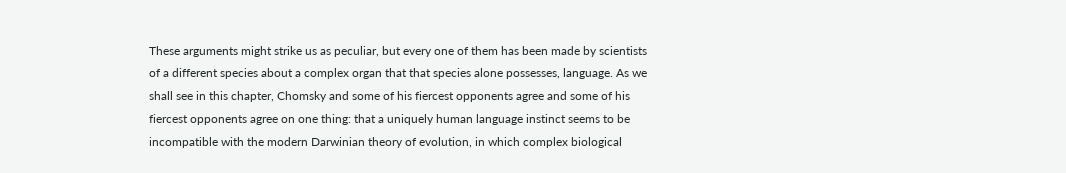These arguments might strike us as peculiar, but every one of them has been made by scientists of a different species about a complex organ that that species alone possesses, language. As we shall see in this chapter, Chomsky and some of his fiercest opponents agree and some of his fiercest opponents agree on one thing: that a uniquely human language instinct seems to be incompatible with the modern Darwinian theory of evolution, in which complex biological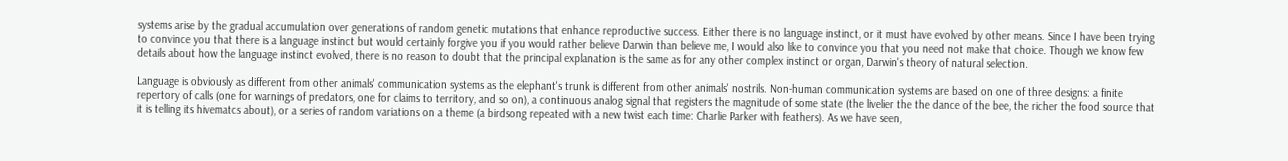systems arise by the gradual accumulation over generations of random genetic mutations that enhance reproductive success. Either there is no language instinct, or it must have evolved by other means. Since I have been trying to convince you that there is a language instinct but would certainly forgive you if you would rather believe Darwin than believe me, I would also like to convince you that you need not make that choice. Though we know few details about how the language instinct evolved, there is no reason to doubt that the principal explanation is the same as for any other complex instinct or organ, Darwin's theory of natural selection.

Language is obviously as different from other animals' communication systems as the elephant's trunk is different from other animals' nostrils. Non-human communication systems are based on one of three designs: a finite repertory of calls (one for warnings of predators, one for claims to territory, and so on), a continuous analog signal that registers the magnitude of some state (the livelier the the dance of the bee, the richer the food source that it is telling its hivematcs about), or a series of random variations on a theme (a birdsong repeated with a new twist each time: Charlie Parker with feathers). As we have seen,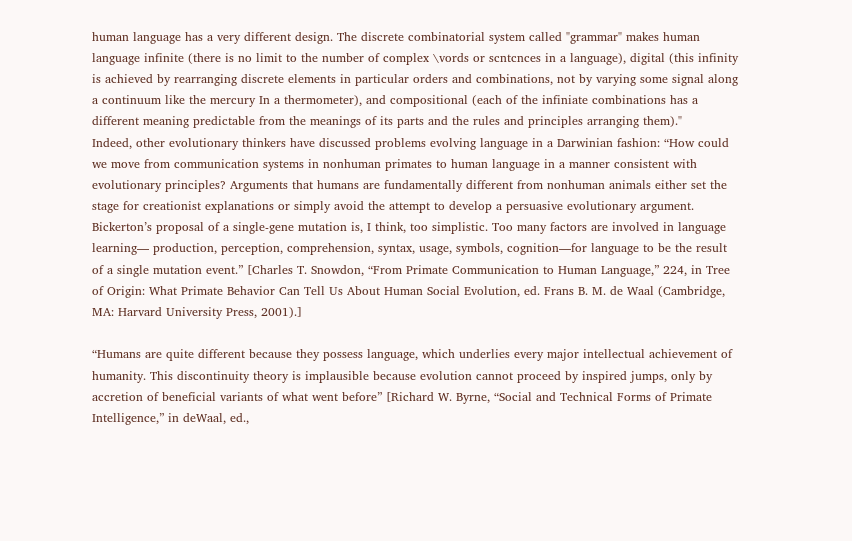human language has a very different design. The discrete combinatorial system called "grammar" makes human language infinite (there is no limit to the number of complex \vords or scntcnces in a language), digital (this infinity is achieved by rearranging discrete elements in particular orders and combinations, not by varying some signal along a continuum like the mercury In a thermometer), and compositional (each of the infiniate combinations has a different meaning predictable from the meanings of its parts and the rules and principles arranging them)."
Indeed, other evolutionary thinkers have discussed problems evolving language in a Darwinian fashion: “How could we move from communication systems in nonhuman primates to human language in a manner consistent with evolutionary principles? Arguments that humans are fundamentally different from nonhuman animals either set the stage for creationist explanations or simply avoid the attempt to develop a persuasive evolutionary argument. Bickerton’s proposal of a single-gene mutation is, I think, too simplistic. Too many factors are involved in language learning— production, perception, comprehension, syntax, usage, symbols, cognition—for language to be the result of a single mutation event.” [Charles T. Snowdon, “From Primate Communication to Human Language,” 224, in Tree of Origin: What Primate Behavior Can Tell Us About Human Social Evolution, ed. Frans B. M. de Waal (Cambridge, MA: Harvard University Press, 2001).]

“Humans are quite different because they possess language, which underlies every major intellectual achievement of humanity. This discontinuity theory is implausible because evolution cannot proceed by inspired jumps, only by accretion of beneficial variants of what went before” [Richard W. Byrne, “Social and Technical Forms of Primate Intelligence,” in deWaal, ed.,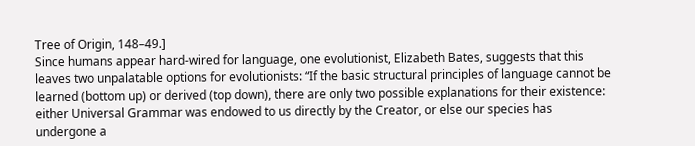Tree of Origin, 148–49.]
Since humans appear hard-wired for language, one evolutionist, Elizabeth Bates, suggests that this leaves two unpalatable options for evolutionists: “If the basic structural principles of language cannot be learned (bottom up) or derived (top down), there are only two possible explanations for their existence: either Universal Grammar was endowed to us directly by the Creator, or else our species has undergone a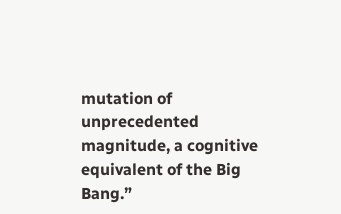mutation of unprecedented magnitude, a cognitive equivalent of the Big Bang.”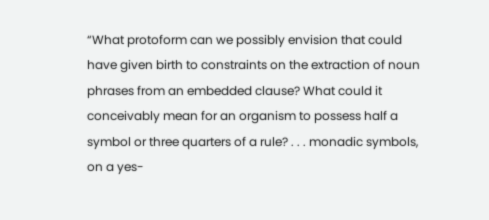“What protoform can we possibly envision that could have given birth to constraints on the extraction of noun phrases from an embedded clause? What could it conceivably mean for an organism to possess half a symbol or three quarters of a rule? . . . monadic symbols, on a yes-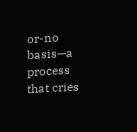or-no basis—a process that cries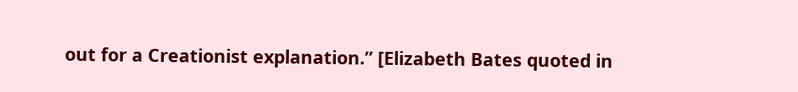out for a Creationist explanation.” [Elizabeth Bates quoted in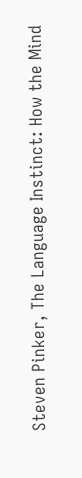Steven Pinker, The Language Instinct: How the Mind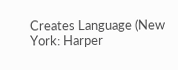Creates Language (New York: Harper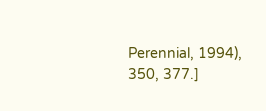Perennial, 1994), 350, 377.]